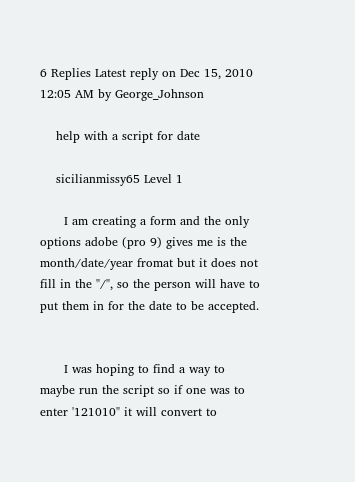6 Replies Latest reply on Dec 15, 2010 12:05 AM by George_Johnson

    help with a script for date

    sicilianmissy65 Level 1

      I am creating a form and the only options adobe (pro 9) gives me is the month/date/year fromat but it does not fill in the "/", so the person will have to put them in for the date to be accepted.


      I was hoping to find a way to maybe run the script so if one was to enter '121010" it will convert to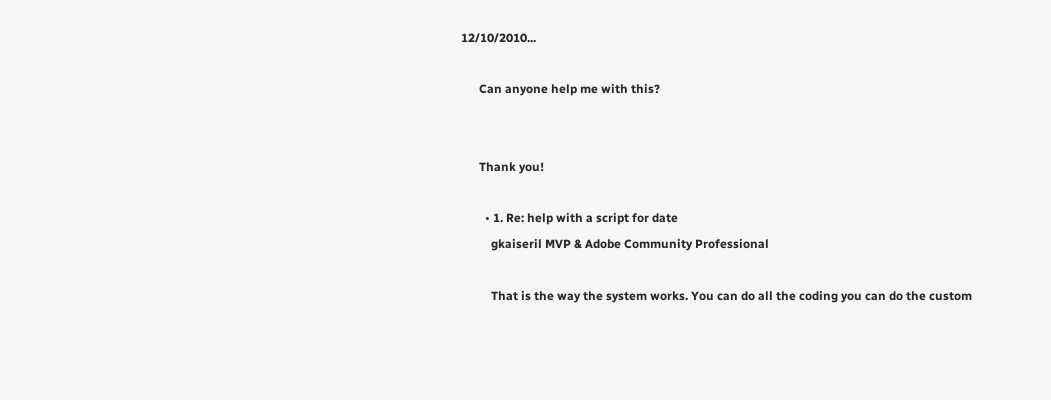12/10/2010...

      Can anyone help me with this?


      Thank you!

        • 1. Re: help with a script for date
          gkaiseril MVP & Adobe Community Professional

          That is the way the system works. You can do all the coding you can do the custom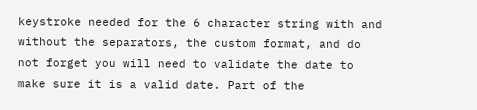keystroke needed for the 6 character string with and without the separators, the custom format, and do not forget you will need to validate the date to make sure it is a valid date. Part of the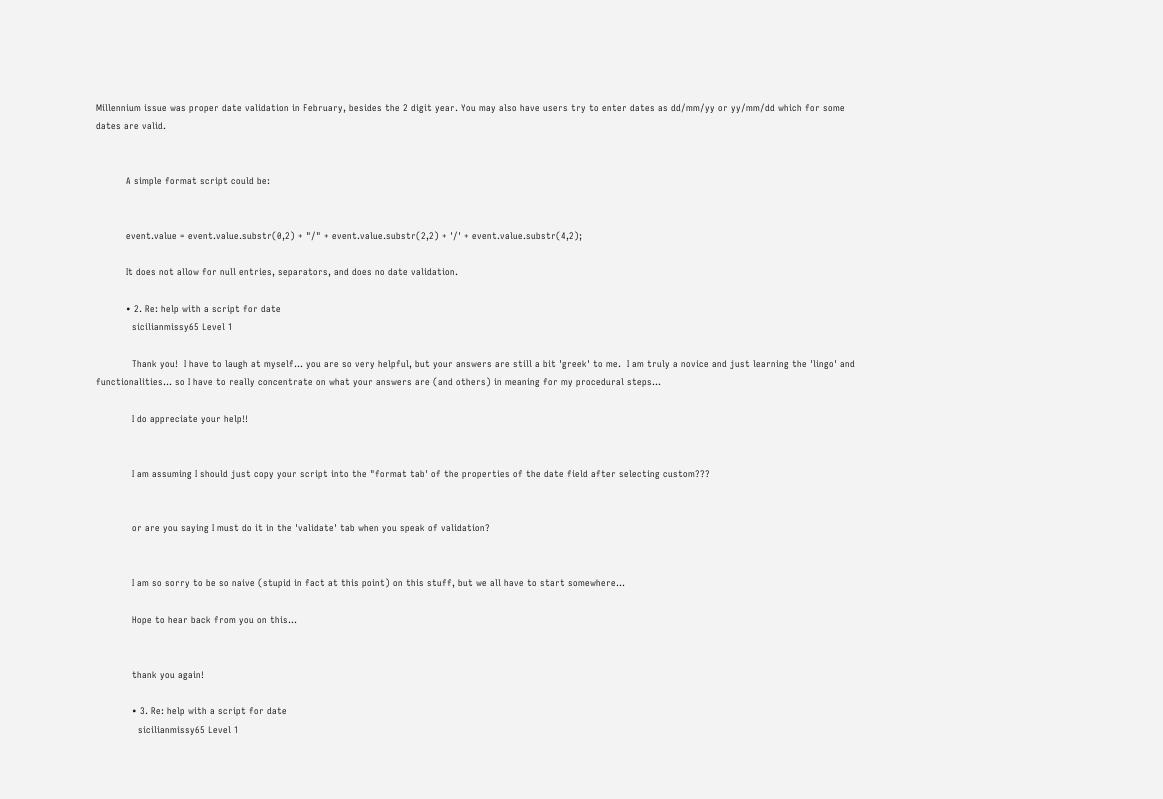Millennium issue was proper date validation in February, besides the 2 digit year. You may also have users try to enter dates as dd/mm/yy or yy/mm/dd which for some dates are valid.


          A simple format script could be:


          event.value = event.value.substr(0,2) + "/" + event.value.substr(2,2) + '/' + event.value.substr(4,2);

          It does not allow for null entries, separators, and does no date validation.

          • 2. Re: help with a script for date
            sicilianmissy65 Level 1

            Thank you!  I have to laugh at myself... you are so very helpful, but your answers are still a bit 'greek' to me.  I am truly a novice and just learning the 'lingo' and functionalities... so I have to really concentrate on what your answers are (and others) in meaning for my procedural steps...

            I do appreciate your help!!


            I am assuming I should just copy your script into the "format tab' of the properties of the date field after selecting custom???


            or are you saying I must do it in the 'validate' tab when you speak of validation?


            I am so sorry to be so naive (stupid in fact at this point) on this stuff, but we all have to start somewhere...

            Hope to hear back from you on this...


            thank you again!

            • 3. Re: help with a script for date
              sicilianmissy65 Level 1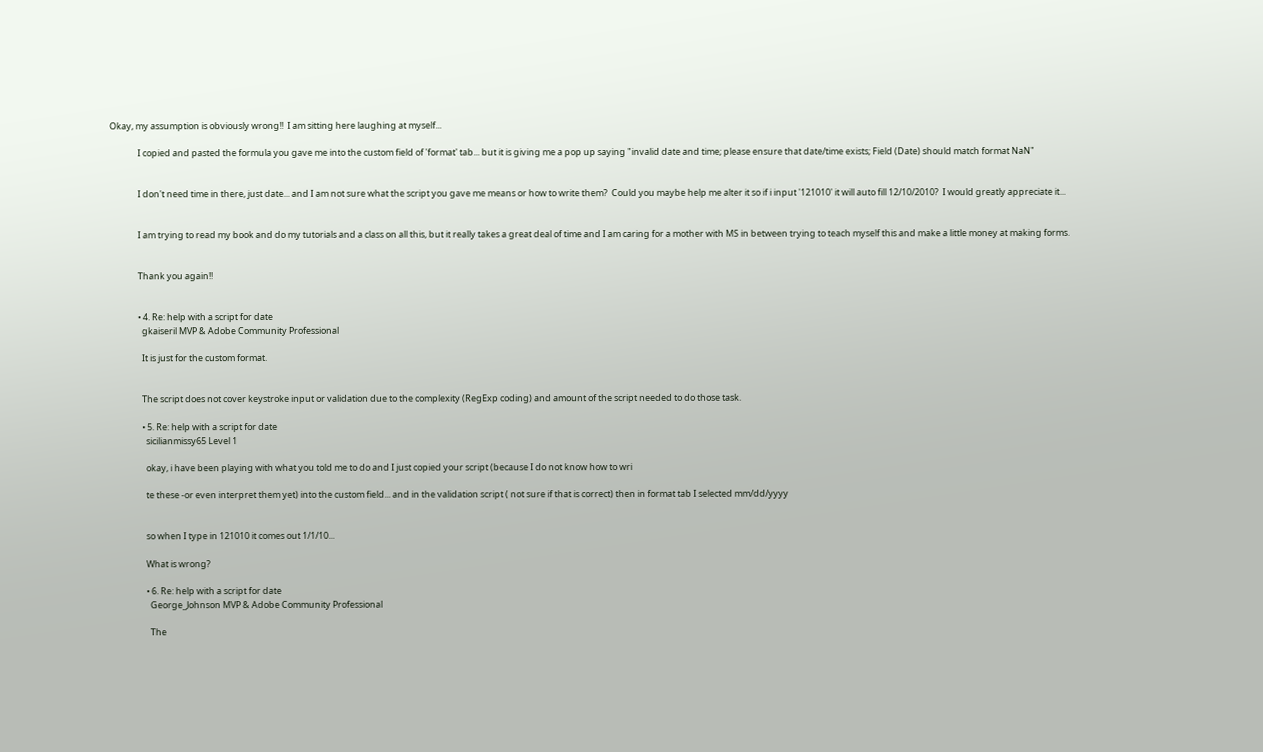Okay, my assumption is obviously wrong!!  I am sitting here laughing at myself...

              I copied and pasted the formula you gave me into the custom field of 'format' tab... but it is giving me a pop up saying "invalid date and time; please ensure that date/time exists; Field (Date) should match format NaN"


              I don't need time in there, just date... and I am not sure what the script you gave me means or how to write them?  Could you maybe help me alter it so if i input '121010' it will auto fill 12/10/2010?  I would greatly appreciate it...


              I am trying to read my book and do my tutorials and a class on all this, but it really takes a great deal of time and I am caring for a mother with MS in between trying to teach myself this and make a little money at making forms.


              Thank you again!!


              • 4. Re: help with a script for date
                gkaiseril MVP & Adobe Community Professional

                It is just for the custom format.


                The script does not cover keystroke input or validation due to the complexity (RegExp coding) and amount of the script needed to do those task.

                • 5. Re: help with a script for date
                  sicilianmissy65 Level 1

                  okay, i have been playing with what you told me to do and I just copied your script (because I do not know how to wri

                  te these -or even interpret them yet) into the custom field... and in the validation script ( not sure if that is correct) then in format tab I selected mm/dd/yyyy


                  so when I type in 121010 it comes out 1/1/10...

                  What is wrong?

                  • 6. Re: help with a script for date
                    George_Johnson MVP & Adobe Community Professional

                    The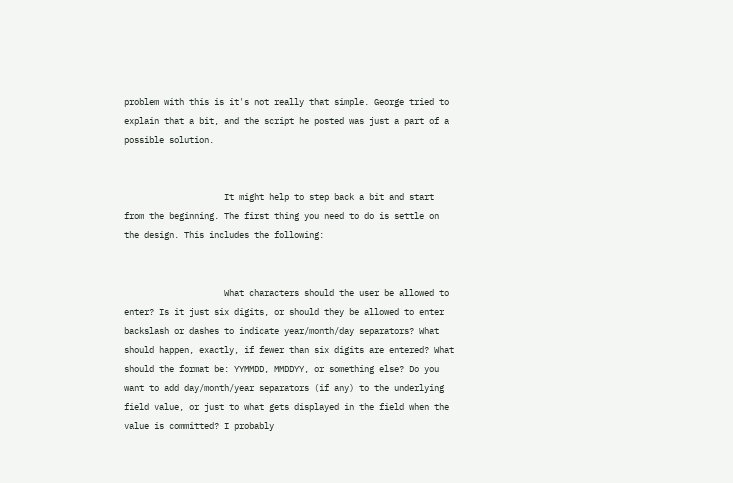problem with this is it's not really that simple. George tried to explain that a bit, and the script he posted was just a part of a possible solution.


                    It might help to step back a bit and start from the beginning. The first thing you need to do is settle on the design. This includes the following:


                    What characters should the user be allowed to enter? Is it just six digits, or should they be allowed to enter backslash or dashes to indicate year/month/day separators? What should happen, exactly, if fewer than six digits are entered? What should the format be: YYMMDD, MMDDYY, or something else? Do you want to add day/month/year separators (if any) to the underlying field value, or just to what gets displayed in the field when the value is committed? I probably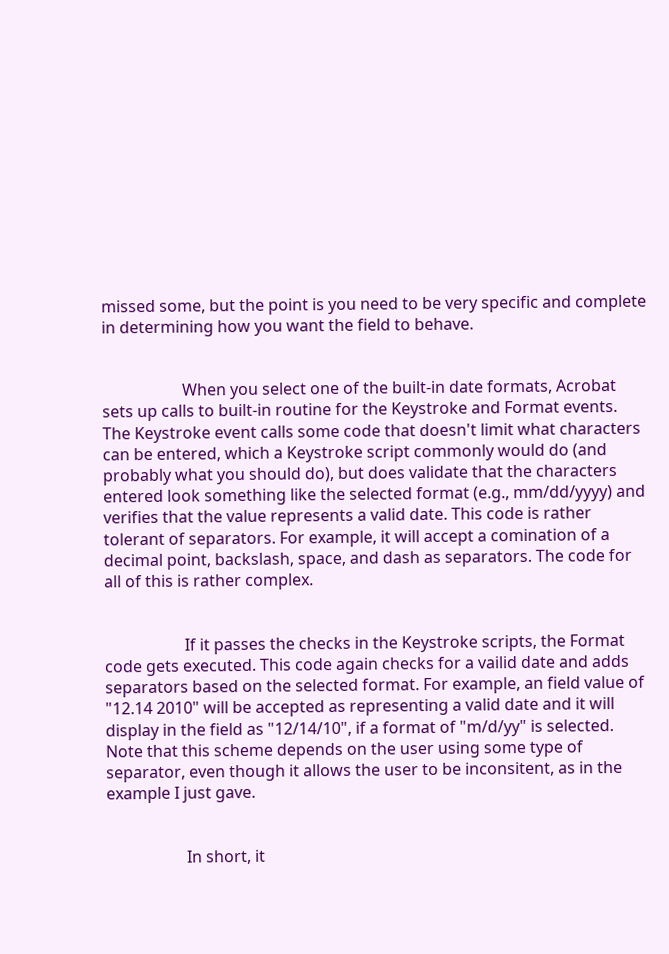missed some, but the point is you need to be very specific and complete in determining how you want the field to behave.


                    When you select one of the built-in date formats, Acrobat sets up calls to built-in routine for the Keystroke and Format events. The Keystroke event calls some code that doesn't limit what characters can be entered, which a Keystroke script commonly would do (and probably what you should do), but does validate that the characters entered look something like the selected format (e.g., mm/dd/yyyy) and verifies that the value represents a valid date. This code is rather tolerant of separators. For example, it will accept a comination of a decimal point, backslash, space, and dash as separators. The code for all of this is rather complex.


                    If it passes the checks in the Keystroke scripts, the Format code gets executed. This code again checks for a vailid date and adds separators based on the selected format. For example, an field value of "12.14 2010" will be accepted as representing a valid date and it will display in the field as "12/14/10", if a format of "m/d/yy" is selected. Note that this scheme depends on the user using some type of separator, even though it allows the user to be inconsitent, as in the example I just gave.


                    In short, it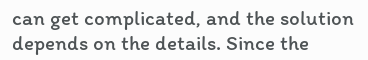can get complicated, and the solution depends on the details. Since the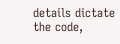details dictate the code,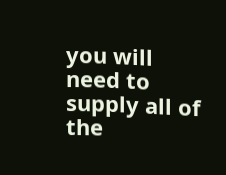you will need to supply all of the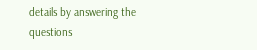details by answering the questions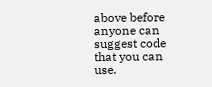above before anyone can suggest code that you can use.